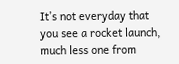It’s not everyday that you see a rocket launch, much less one from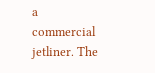a commercial jetliner. The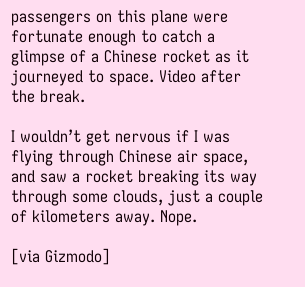passengers on this plane were fortunate enough to catch a glimpse of a Chinese rocket as it journeyed to space. Video after the break.

I wouldn’t get nervous if I was flying through Chinese air space, and saw a rocket breaking its way through some clouds, just a couple of kilometers away. Nope.

[via Gizmodo]